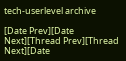tech-userlevel archive

[Date Prev][Date Next][Thread Prev][Thread Next][Date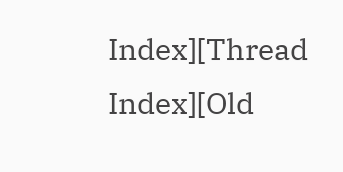Index][Thread Index][Old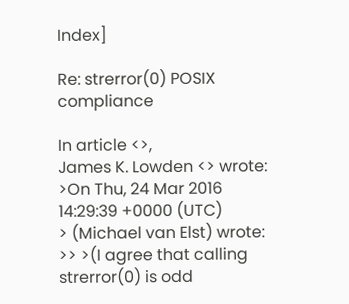Index]

Re: strerror(0) POSIX compliance

In article <>,
James K. Lowden <> wrote:
>On Thu, 24 Mar 2016 14:29:39 +0000 (UTC)
> (Michael van Elst) wrote:
>> >(I agree that calling strerror(0) is odd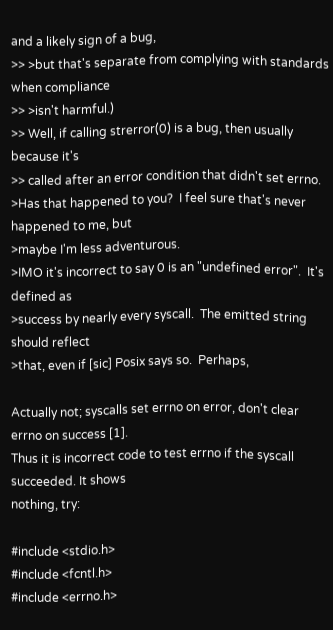and a likely sign of a bug,
>> >but that's separate from complying with standards when compliance
>> >isn't harmful.)
>> Well, if calling strerror(0) is a bug, then usually because it's
>> called after an error condition that didn't set errno.
>Has that happened to you?  I feel sure that's never happened to me, but
>maybe I'm less adventurous.
>IMO it's incorrect to say 0 is an "undefined error".  It's defined as
>success by nearly every syscall.  The emitted string should reflect
>that, even if [sic] Posix says so.  Perhaps,

Actually not; syscalls set errno on error, don't clear errno on success [1].
Thus it is incorrect code to test errno if the syscall succeeded. It shows
nothing, try:

#include <stdio.h>
#include <fcntl.h>
#include <errno.h>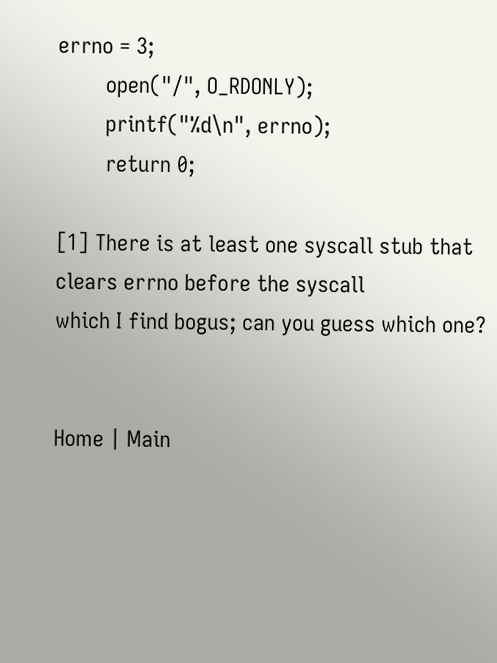errno = 3;
        open("/", O_RDONLY);
        printf("%d\n", errno);
        return 0;

[1] There is at least one syscall stub that clears errno before the syscall
which I find bogus; can you guess which one?


Home | Main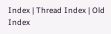Index | Thread Index | Old Index